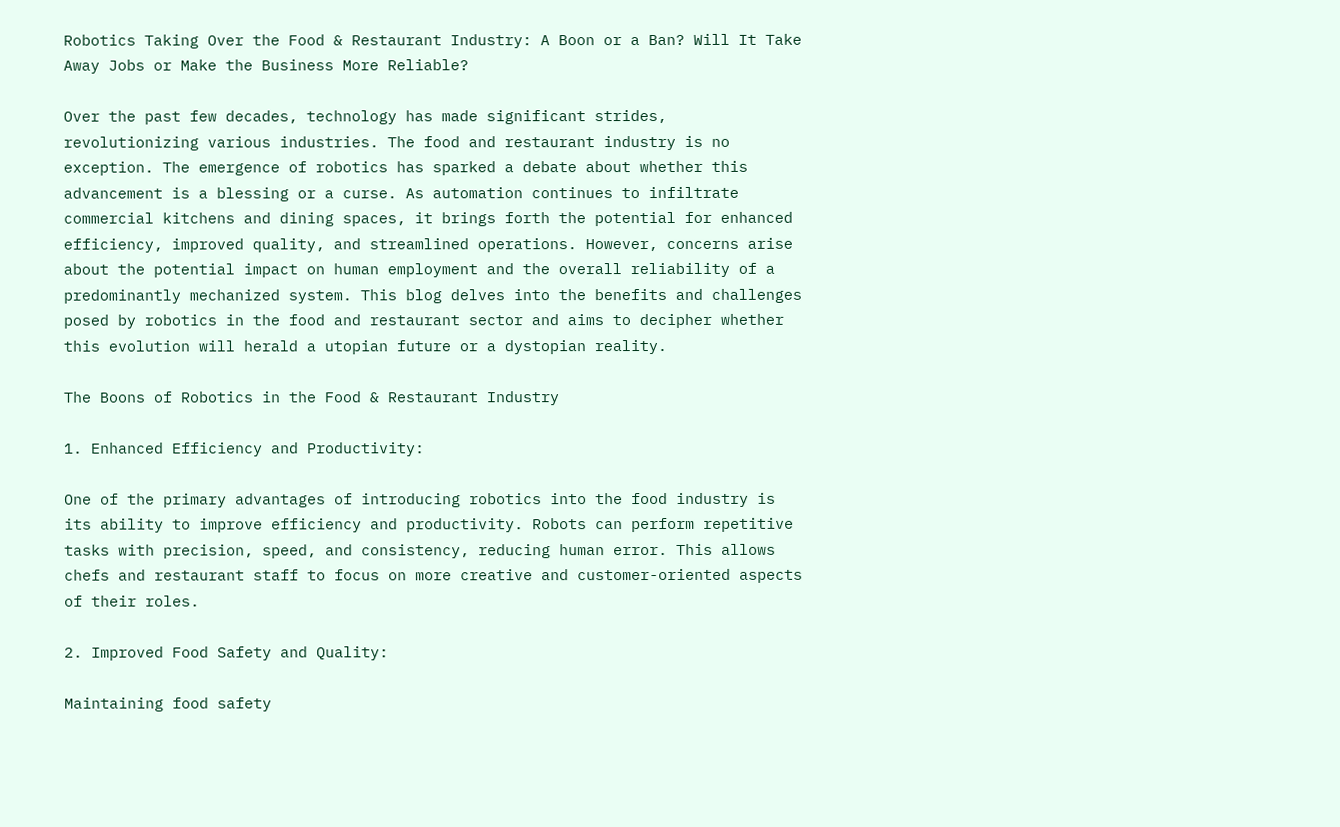Robotics Taking Over the Food & Restaurant Industry: A Boon or a Ban? Will It Take Away Jobs or Make the Business More Reliable?

Over the past few decades, technology has made significant strides, revolutionizing various industries. The food and restaurant industry is no exception. The emergence of robotics has sparked a debate about whether this advancement is a blessing or a curse. As automation continues to infiltrate commercial kitchens and dining spaces, it brings forth the potential for enhanced efficiency, improved quality, and streamlined operations. However, concerns arise about the potential impact on human employment and the overall reliability of a predominantly mechanized system. This blog delves into the benefits and challenges posed by robotics in the food and restaurant sector and aims to decipher whether this evolution will herald a utopian future or a dystopian reality.

The Boons of Robotics in the Food & Restaurant Industry

1. Enhanced Efficiency and Productivity:

One of the primary advantages of introducing robotics into the food industry is its ability to improve efficiency and productivity. Robots can perform repetitive tasks with precision, speed, and consistency, reducing human error. This allows chefs and restaurant staff to focus on more creative and customer-oriented aspects of their roles.

2. Improved Food Safety and Quality:

Maintaining food safety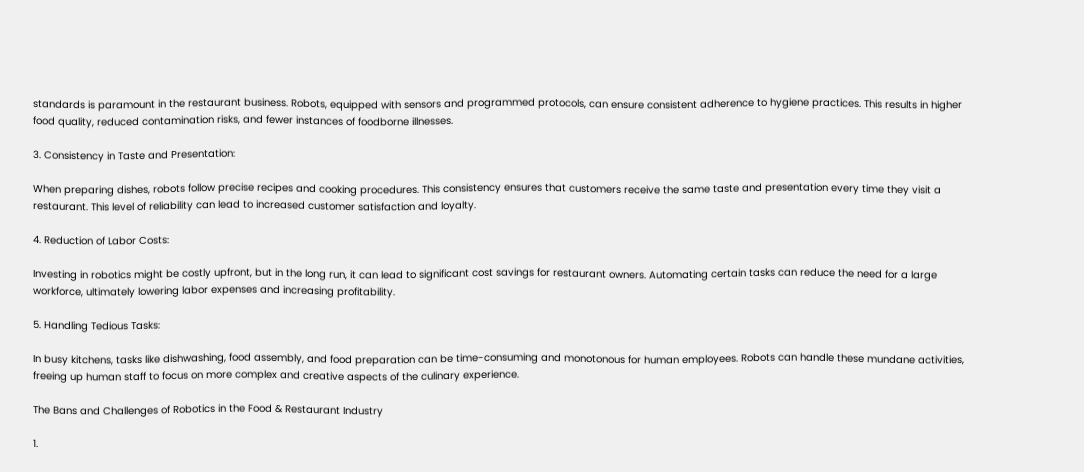standards is paramount in the restaurant business. Robots, equipped with sensors and programmed protocols, can ensure consistent adherence to hygiene practices. This results in higher food quality, reduced contamination risks, and fewer instances of foodborne illnesses.

3. Consistency in Taste and Presentation:

When preparing dishes, robots follow precise recipes and cooking procedures. This consistency ensures that customers receive the same taste and presentation every time they visit a restaurant. This level of reliability can lead to increased customer satisfaction and loyalty.

4. Reduction of Labor Costs:

Investing in robotics might be costly upfront, but in the long run, it can lead to significant cost savings for restaurant owners. Automating certain tasks can reduce the need for a large workforce, ultimately lowering labor expenses and increasing profitability.

5. Handling Tedious Tasks:

In busy kitchens, tasks like dishwashing, food assembly, and food preparation can be time-consuming and monotonous for human employees. Robots can handle these mundane activities, freeing up human staff to focus on more complex and creative aspects of the culinary experience.

The Bans and Challenges of Robotics in the Food & Restaurant Industry

1.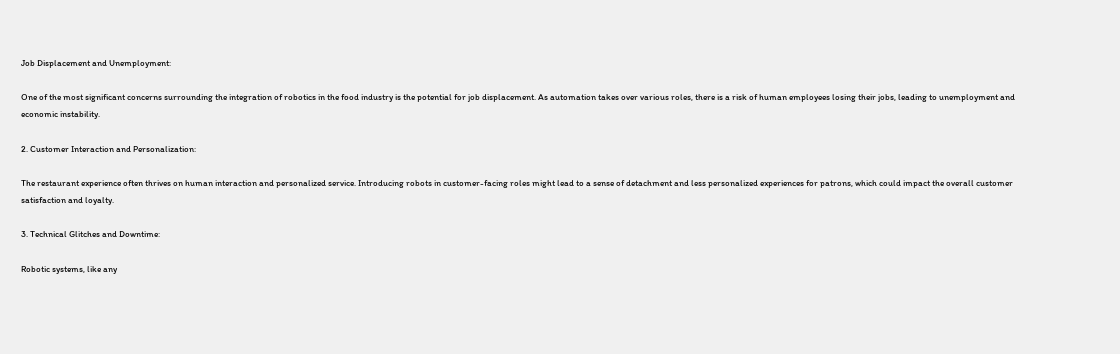Job Displacement and Unemployment:

One of the most significant concerns surrounding the integration of robotics in the food industry is the potential for job displacement. As automation takes over various roles, there is a risk of human employees losing their jobs, leading to unemployment and economic instability.

2. Customer Interaction and Personalization:

The restaurant experience often thrives on human interaction and personalized service. Introducing robots in customer-facing roles might lead to a sense of detachment and less personalized experiences for patrons, which could impact the overall customer satisfaction and loyalty.

3. Technical Glitches and Downtime:

Robotic systems, like any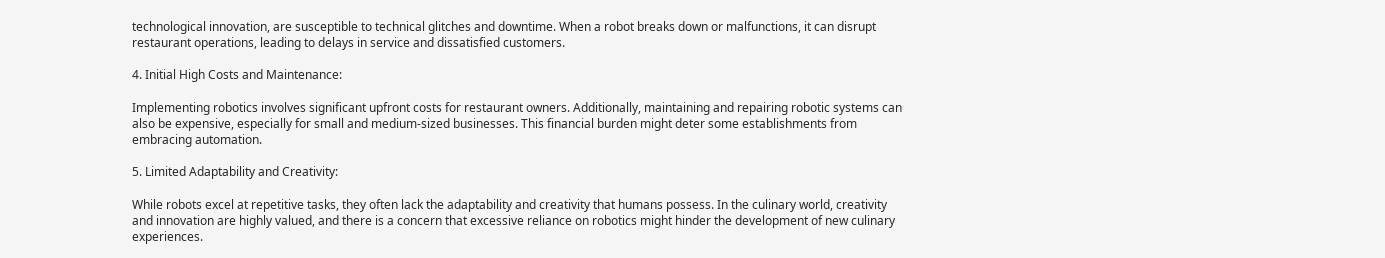technological innovation, are susceptible to technical glitches and downtime. When a robot breaks down or malfunctions, it can disrupt restaurant operations, leading to delays in service and dissatisfied customers.

4. Initial High Costs and Maintenance:

Implementing robotics involves significant upfront costs for restaurant owners. Additionally, maintaining and repairing robotic systems can also be expensive, especially for small and medium-sized businesses. This financial burden might deter some establishments from embracing automation.

5. Limited Adaptability and Creativity:

While robots excel at repetitive tasks, they often lack the adaptability and creativity that humans possess. In the culinary world, creativity and innovation are highly valued, and there is a concern that excessive reliance on robotics might hinder the development of new culinary experiences.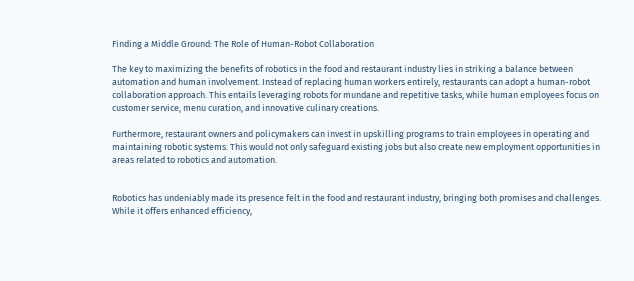Finding a Middle Ground: The Role of Human-Robot Collaboration

The key to maximizing the benefits of robotics in the food and restaurant industry lies in striking a balance between automation and human involvement. Instead of replacing human workers entirely, restaurants can adopt a human-robot collaboration approach. This entails leveraging robots for mundane and repetitive tasks, while human employees focus on customer service, menu curation, and innovative culinary creations.

Furthermore, restaurant owners and policymakers can invest in upskilling programs to train employees in operating and maintaining robotic systems. This would not only safeguard existing jobs but also create new employment opportunities in areas related to robotics and automation.


Robotics has undeniably made its presence felt in the food and restaurant industry, bringing both promises and challenges. While it offers enhanced efficiency,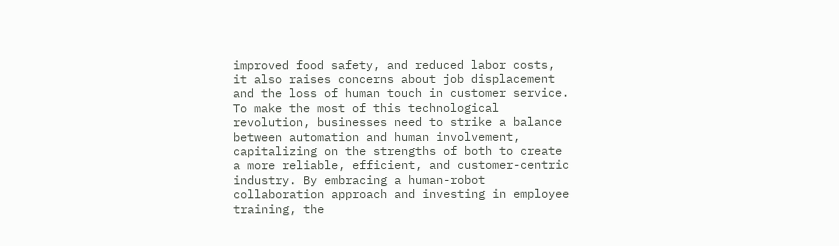improved food safety, and reduced labor costs, it also raises concerns about job displacement and the loss of human touch in customer service. To make the most of this technological revolution, businesses need to strike a balance between automation and human involvement, capitalizing on the strengths of both to create a more reliable, efficient, and customer-centric industry. By embracing a human-robot collaboration approach and investing in employee training, the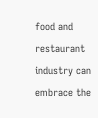food and restaurant industry can embrace the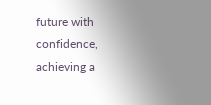future with confidence, achieving a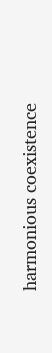harmonious coexistence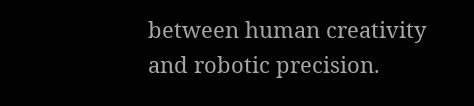between human creativity and robotic precision.